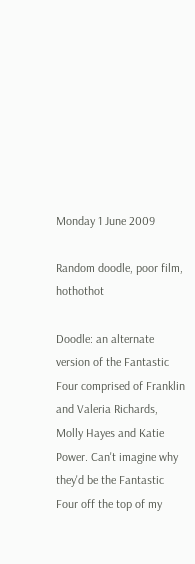Monday 1 June 2009

Random doodle, poor film, hothothot

Doodle: an alternate version of the Fantastic Four comprised of Franklin and Valeria Richards, Molly Hayes and Katie Power. Can't imagine why they'd be the Fantastic Four off the top of my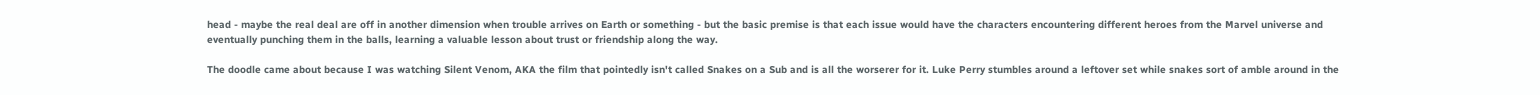head - maybe the real deal are off in another dimension when trouble arrives on Earth or something - but the basic premise is that each issue would have the characters encountering different heroes from the Marvel universe and eventually punching them in the balls, learning a valuable lesson about trust or friendship along the way.

The doodle came about because I was watching Silent Venom, AKA the film that pointedly isn't called Snakes on a Sub and is all the worserer for it. Luke Perry stumbles around a leftover set while snakes sort of amble around in the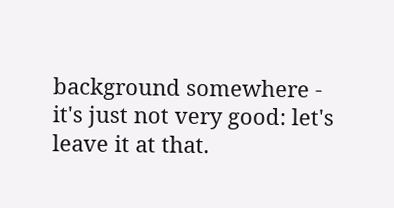background somewhere - it's just not very good: let's leave it at that.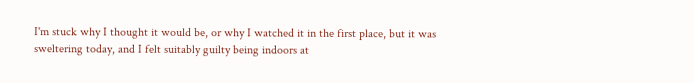I'm stuck why I thought it would be, or why I watched it in the first place, but it was sweltering today, and I felt suitably guilty being indoors at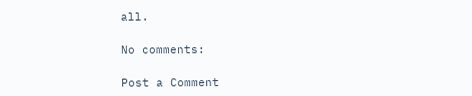all.

No comments:

Post a Comment